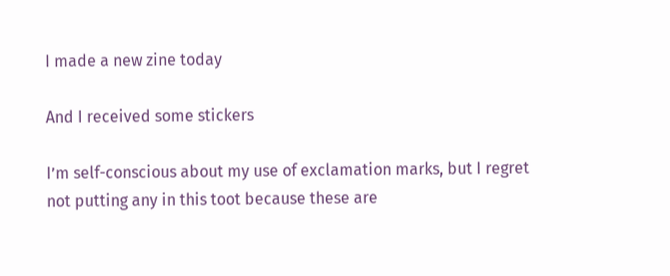I made a new zine today

And I received some stickers

I’m self-conscious about my use of exclamation marks, but I regret not putting any in this toot because these are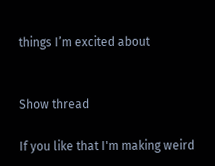things I’m excited about


Show thread

If you like that I'm making weird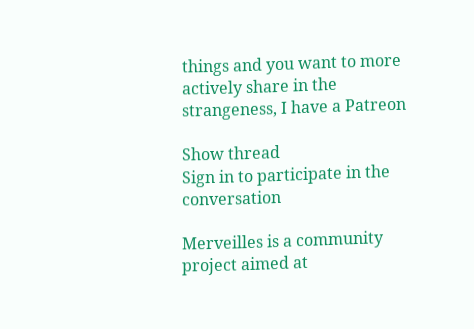things and you want to more actively share in the strangeness, I have a Patreon

Show thread
Sign in to participate in the conversation

Merveilles is a community project aimed at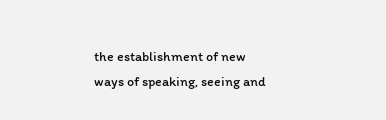the establishment of new ways of speaking, seeing and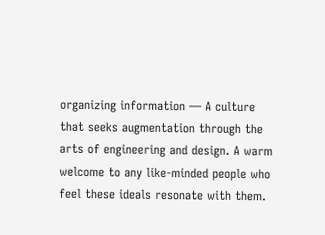organizing information — A culture that seeks augmentation through the arts of engineering and design. A warm welcome to any like-minded people who feel these ideals resonate with them.